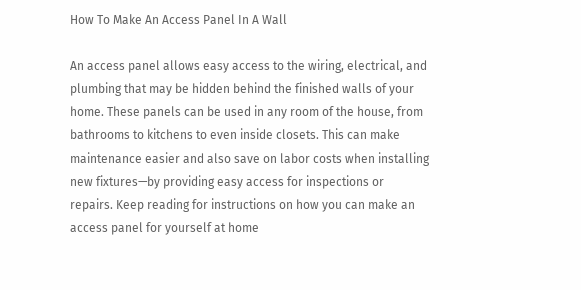How To Make An Access Panel In A Wall

An access panel allows easy access to the wiring, electrical, and plumbing that may be hidden behind the finished walls of your home. These panels can be used in any room of the house, from bathrooms to kitchens to even inside closets. This can make maintenance easier and also save on labor costs when installing new fixtures—by providing easy access for inspections or repairs. Keep reading for instructions on how you can make an access panel for yourself at home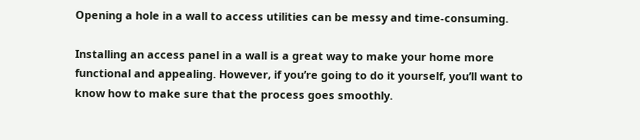Opening a hole in a wall to access utilities can be messy and time-consuming.

Installing an access panel in a wall is a great way to make your home more functional and appealing. However, if you’re going to do it yourself, you’ll want to know how to make sure that the process goes smoothly.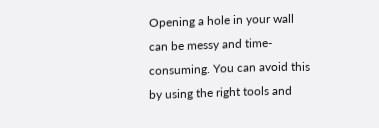Opening a hole in your wall can be messy and time-consuming. You can avoid this by using the right tools and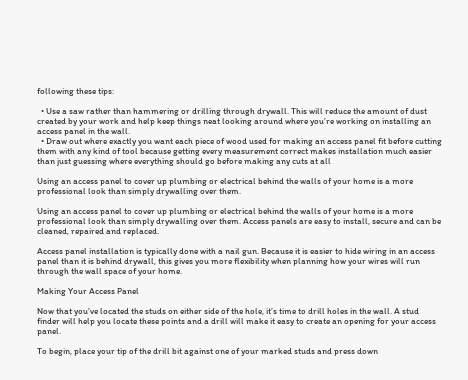following these tips:

  • Use a saw rather than hammering or drilling through drywall. This will reduce the amount of dust created by your work and help keep things neat looking around where you’re working on installing an access panel in the wall.
  • Draw out where exactly you want each piece of wood used for making an access panel fit before cutting them with any kind of tool because getting every measurement correct makes installation much easier than just guessing where everything should go before making any cuts at all

Using an access panel to cover up plumbing or electrical behind the walls of your home is a more professional look than simply drywalling over them.

Using an access panel to cover up plumbing or electrical behind the walls of your home is a more professional look than simply drywalling over them. Access panels are easy to install, secure and can be cleaned, repaired and replaced.

Access panel installation is typically done with a nail gun. Because it is easier to hide wiring in an access panel than it is behind drywall, this gives you more flexibility when planning how your wires will run through the wall space of your home.

Making Your Access Panel

Now that you’ve located the studs on either side of the hole, it’s time to drill holes in the wall. A stud finder will help you locate these points and a drill will make it easy to create an opening for your access panel.

To begin, place your tip of the drill bit against one of your marked studs and press down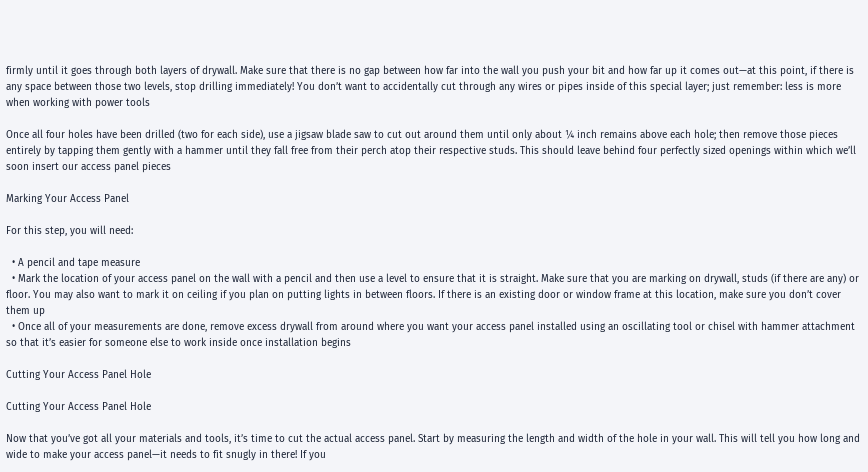firmly until it goes through both layers of drywall. Make sure that there is no gap between how far into the wall you push your bit and how far up it comes out—at this point, if there is any space between those two levels, stop drilling immediately! You don’t want to accidentally cut through any wires or pipes inside of this special layer; just remember: less is more when working with power tools

Once all four holes have been drilled (two for each side), use a jigsaw blade saw to cut out around them until only about ¼ inch remains above each hole; then remove those pieces entirely by tapping them gently with a hammer until they fall free from their perch atop their respective studs. This should leave behind four perfectly sized openings within which we’ll soon insert our access panel pieces

Marking Your Access Panel

For this step, you will need:

  • A pencil and tape measure
  • Mark the location of your access panel on the wall with a pencil and then use a level to ensure that it is straight. Make sure that you are marking on drywall, studs (if there are any) or floor. You may also want to mark it on ceiling if you plan on putting lights in between floors. If there is an existing door or window frame at this location, make sure you don’t cover them up
  • Once all of your measurements are done, remove excess drywall from around where you want your access panel installed using an oscillating tool or chisel with hammer attachment so that it’s easier for someone else to work inside once installation begins

Cutting Your Access Panel Hole

Cutting Your Access Panel Hole

Now that you’ve got all your materials and tools, it’s time to cut the actual access panel. Start by measuring the length and width of the hole in your wall. This will tell you how long and wide to make your access panel—it needs to fit snugly in there! If you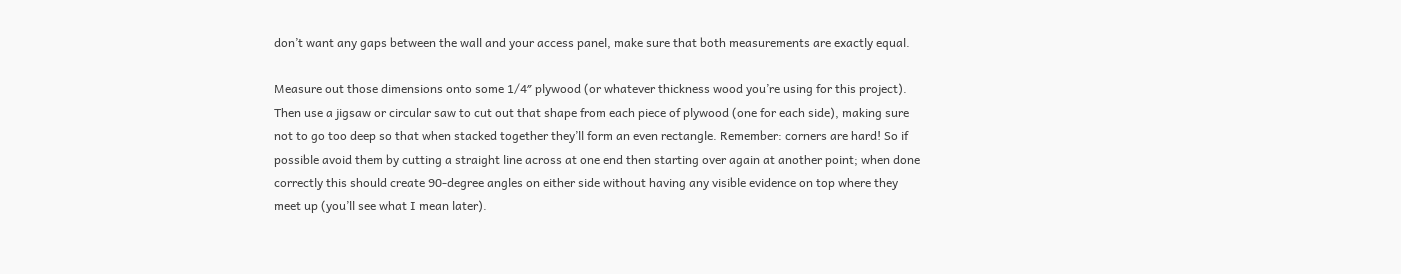don’t want any gaps between the wall and your access panel, make sure that both measurements are exactly equal.

Measure out those dimensions onto some 1/4″ plywood (or whatever thickness wood you’re using for this project). Then use a jigsaw or circular saw to cut out that shape from each piece of plywood (one for each side), making sure not to go too deep so that when stacked together they’ll form an even rectangle. Remember: corners are hard! So if possible avoid them by cutting a straight line across at one end then starting over again at another point; when done correctly this should create 90-degree angles on either side without having any visible evidence on top where they meet up (you’ll see what I mean later).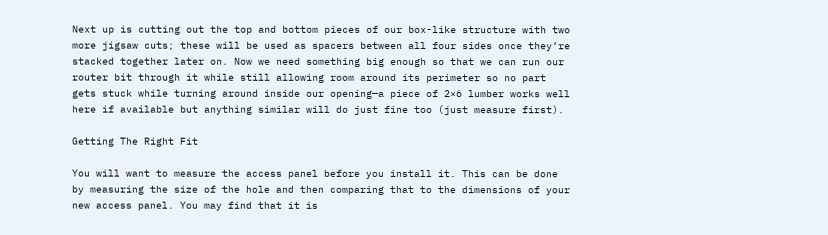Next up is cutting out the top and bottom pieces of our box-like structure with two more jigsaw cuts; these will be used as spacers between all four sides once they’re stacked together later on. Now we need something big enough so that we can run our router bit through it while still allowing room around its perimeter so no part gets stuck while turning around inside our opening—a piece of 2×6 lumber works well here if available but anything similar will do just fine too (just measure first).

Getting The Right Fit

You will want to measure the access panel before you install it. This can be done by measuring the size of the hole and then comparing that to the dimensions of your new access panel. You may find that it is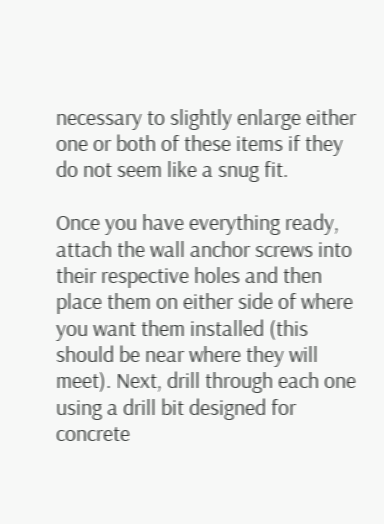necessary to slightly enlarge either one or both of these items if they do not seem like a snug fit.

Once you have everything ready, attach the wall anchor screws into their respective holes and then place them on either side of where you want them installed (this should be near where they will meet). Next, drill through each one using a drill bit designed for concrete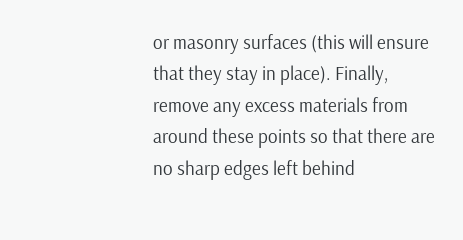or masonry surfaces (this will ensure that they stay in place). Finally, remove any excess materials from around these points so that there are no sharp edges left behind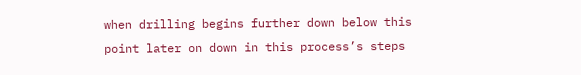when drilling begins further down below this point later on down in this process’s steps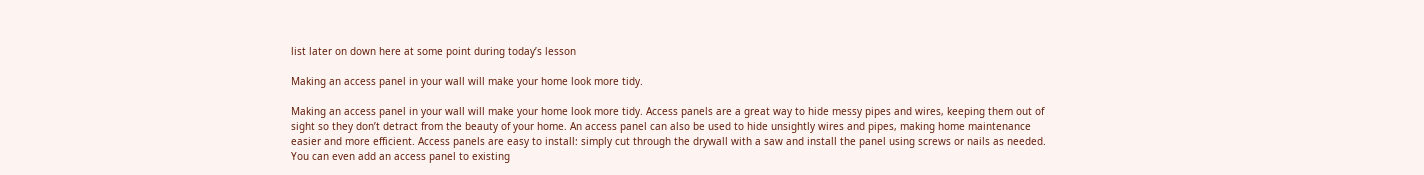list later on down here at some point during today’s lesson

Making an access panel in your wall will make your home look more tidy.

Making an access panel in your wall will make your home look more tidy. Access panels are a great way to hide messy pipes and wires, keeping them out of sight so they don’t detract from the beauty of your home. An access panel can also be used to hide unsightly wires and pipes, making home maintenance easier and more efficient. Access panels are easy to install: simply cut through the drywall with a saw and install the panel using screws or nails as needed. You can even add an access panel to existing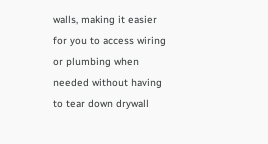walls, making it easier for you to access wiring or plumbing when needed without having to tear down drywall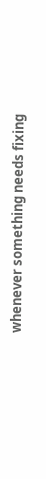whenever something needs fixing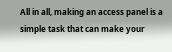All in all, making an access panel is a simple task that can make your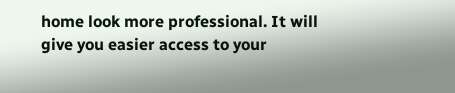home look more professional. It will give you easier access to your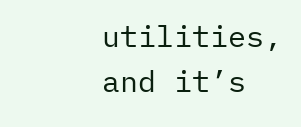utilities, and it’s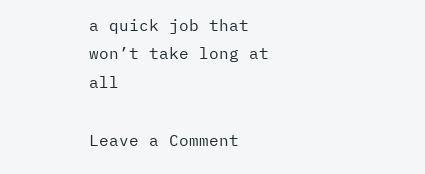a quick job that won’t take long at all

Leave a Comment